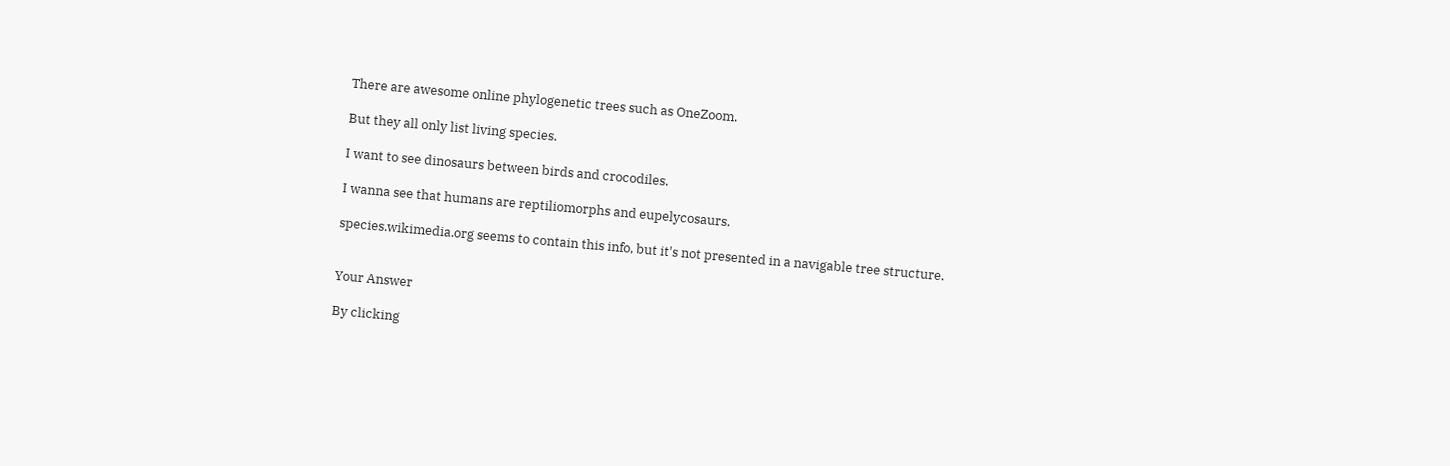There are awesome online phylogenetic trees such as OneZoom.

But they all only list living species.

I want to see dinosaurs between birds and crocodiles.

I wanna see that humans are reptiliomorphs and eupelycosaurs.

species.wikimedia.org seems to contain this info, but it's not presented in a navigable tree structure.


Your Answer

By clicking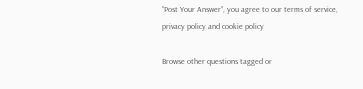“Post Your Answer”, you agree to our terms of service, privacy policy and cookie policy

Browse other questions tagged or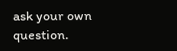ask your own question.